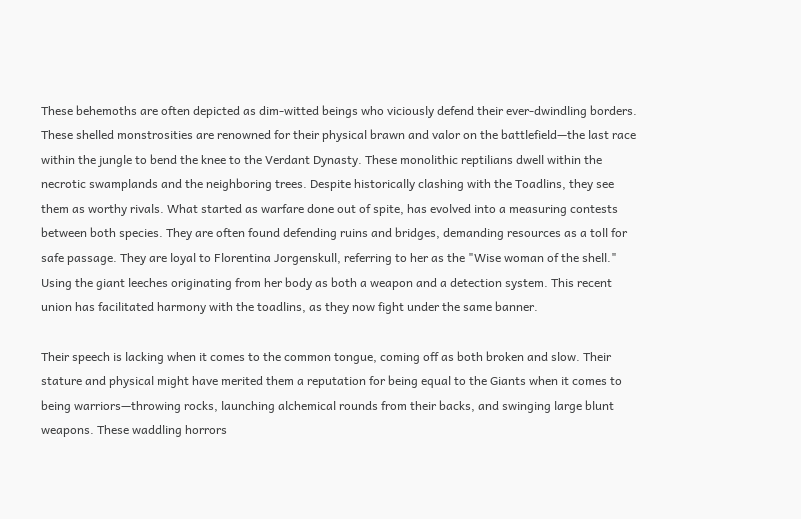These behemoths are often depicted as dim-witted beings who viciously defend their ever-dwindling borders. These shelled monstrosities are renowned for their physical brawn and valor on the battlefield—the last race within the jungle to bend the knee to the Verdant Dynasty. These monolithic reptilians dwell within the necrotic swamplands and the neighboring trees. Despite historically clashing with the Toadlins, they see them as worthy rivals. What started as warfare done out of spite, has evolved into a measuring contests between both species. They are often found defending ruins and bridges, demanding resources as a toll for safe passage. They are loyal to Florentina Jorgenskull, referring to her as the "Wise woman of the shell." Using the giant leeches originating from her body as both a weapon and a detection system. This recent union has facilitated harmony with the toadlins, as they now fight under the same banner.

Their speech is lacking when it comes to the common tongue, coming off as both broken and slow. Their stature and physical might have merited them a reputation for being equal to the Giants when it comes to being warriors—throwing rocks, launching alchemical rounds from their backs, and swinging large blunt weapons. These waddling horrors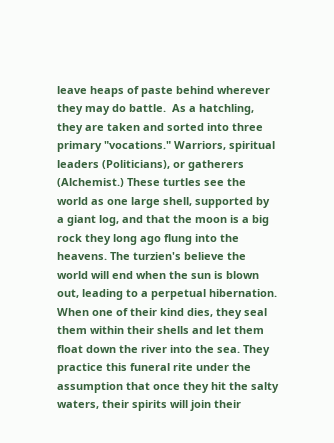leave heaps of paste behind wherever they may do battle.  As a hatchling, they are taken and sorted into three primary "vocations." Warriors, spiritual leaders (Politicians), or gatherers (Alchemist.) These turtles see the world as one large shell, supported by a giant log, and that the moon is a big rock they long ago flung into the heavens. The turzien's believe the world will end when the sun is blown out, leading to a perpetual hibernation. When one of their kind dies, they seal them within their shells and let them float down the river into the sea. They practice this funeral rite under the assumption that once they hit the salty waters, their spirits will join their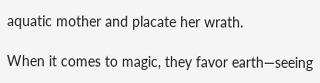aquatic mother and placate her wrath.

When it comes to magic, they favor earth—seeing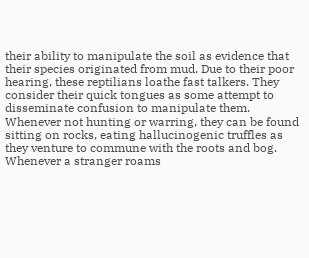their ability to manipulate the soil as evidence that their species originated from mud. Due to their poor hearing, these reptilians loathe fast talkers. They consider their quick tongues as some attempt to disseminate confusion to manipulate them. Whenever not hunting or warring, they can be found sitting on rocks, eating hallucinogenic truffles as they venture to commune with the roots and bog. Whenever a stranger roams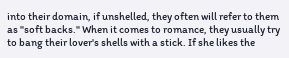into their domain, if unshelled, they often will refer to them as "soft backs." When it comes to romance, they usually try to bang their lover's shells with a stick. If she likes the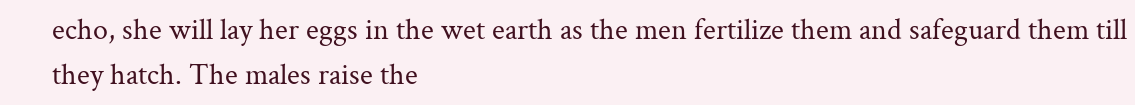echo, she will lay her eggs in the wet earth as the men fertilize them and safeguard them till they hatch. The males raise the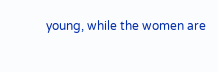young, while the women are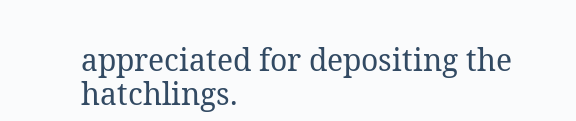appreciated for depositing the hatchlings.